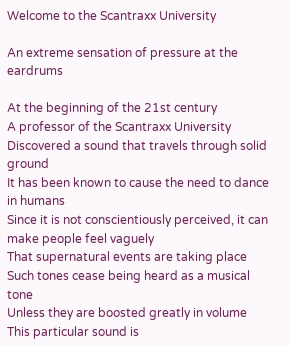Welcome to the Scantraxx University

An extreme sensation of pressure at the eardrums

At the beginning of the 21st century
A professor of the Scantraxx University
Discovered a sound that travels through solid ground
It has been known to cause the need to dance in humans
Since it is not conscientiously perceived, it can make people feel vaguely
That supernatural events are taking place
Such tones cease being heard as a musical tone
Unless they are boosted greatly in volume
This particular sound is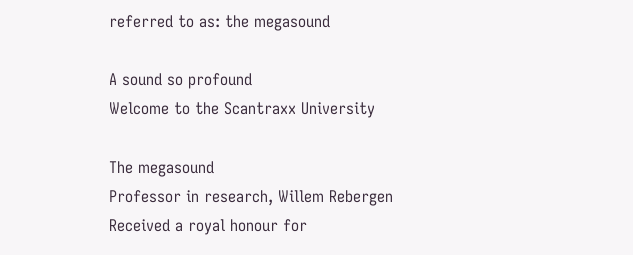referred to as: the megasound

A sound so profound
Welcome to the Scantraxx University

The megasound
Professor in research, Willem Rebergen
Received a royal honour for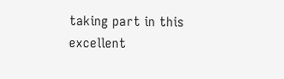taking part in this excellent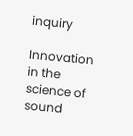inquiry

Innovation in the science of sound